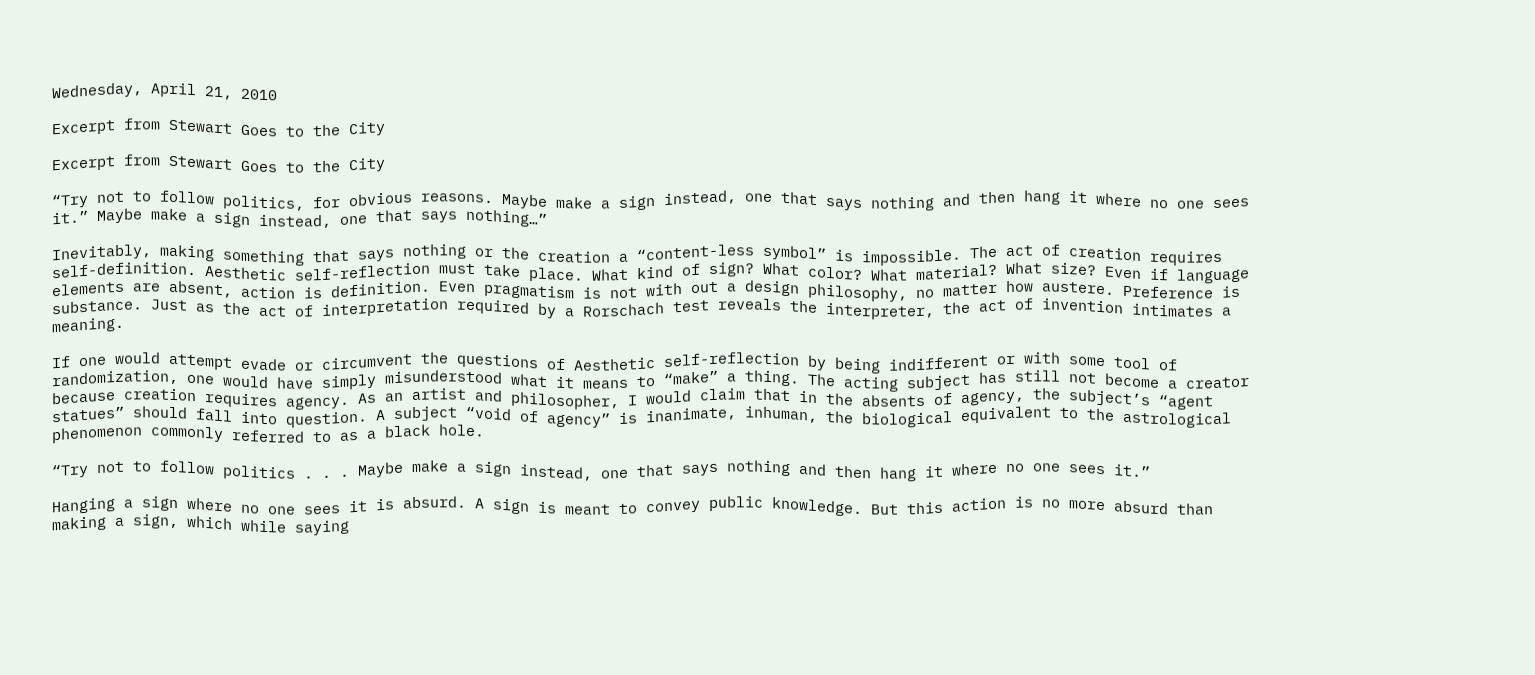Wednesday, April 21, 2010

Excerpt from Stewart Goes to the City

Excerpt from Stewart Goes to the City

“Try not to follow politics, for obvious reasons. Maybe make a sign instead, one that says nothing and then hang it where no one sees it.” Maybe make a sign instead, one that says nothing…”

Inevitably, making something that says nothing or the creation a “content-less symbol” is impossible. The act of creation requires self-definition. Aesthetic self-reflection must take place. What kind of sign? What color? What material? What size? Even if language elements are absent, action is definition. Even pragmatism is not with out a design philosophy, no matter how austere. Preference is substance. Just as the act of interpretation required by a Rorschach test reveals the interpreter, the act of invention intimates a meaning.

If one would attempt evade or circumvent the questions of Aesthetic self-reflection by being indifferent or with some tool of randomization, one would have simply misunderstood what it means to “make” a thing. The acting subject has still not become a creator because creation requires agency. As an artist and philosopher, I would claim that in the absents of agency, the subject’s “agent statues” should fall into question. A subject “void of agency” is inanimate, inhuman, the biological equivalent to the astrological phenomenon commonly referred to as a black hole.

“Try not to follow politics . . . Maybe make a sign instead, one that says nothing and then hang it where no one sees it.”

Hanging a sign where no one sees it is absurd. A sign is meant to convey public knowledge. But this action is no more absurd than making a sign, which while saying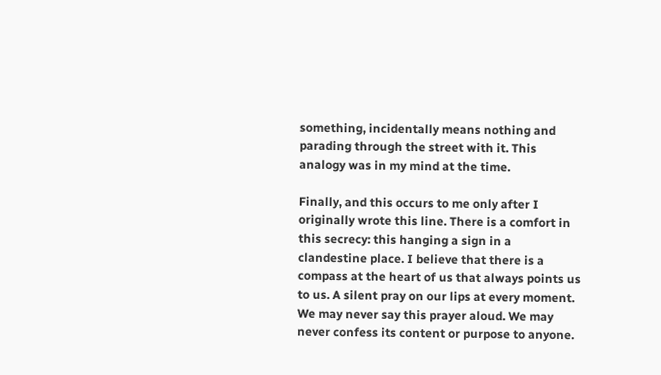something, incidentally means nothing and parading through the street with it. This analogy was in my mind at the time.

Finally, and this occurs to me only after I originally wrote this line. There is a comfort in this secrecy: this hanging a sign in a clandestine place. I believe that there is a compass at the heart of us that always points us to us. A silent pray on our lips at every moment. We may never say this prayer aloud. We may never confess its content or purpose to anyone.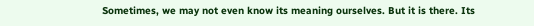Sometimes, we may not even know its meaning ourselves. But it is there. Its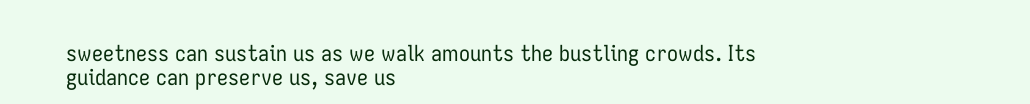sweetness can sustain us as we walk amounts the bustling crowds. Its guidance can preserve us, save us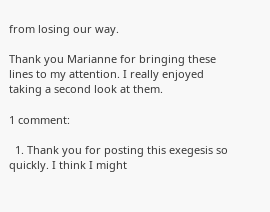from losing our way.

Thank you Marianne for bringing these lines to my attention. I really enjoyed taking a second look at them.

1 comment:

  1. Thank you for posting this exegesis so quickly. I think I might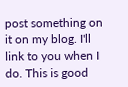post something on it on my blog. I'll link to you when I do. This is good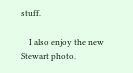stuff.

    I also enjoy the new Stewart photo.